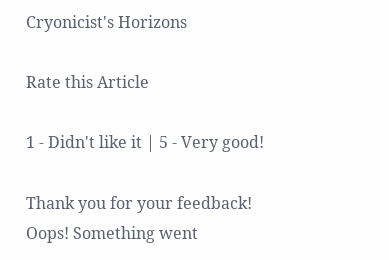Cryonicist's Horizons

Rate this Article

1 - Didn't like it | 5 - Very good!

Thank you for your feedback!
Oops! Something went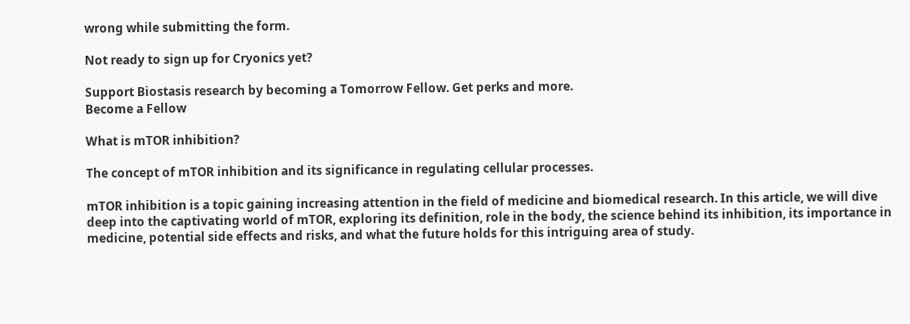wrong while submitting the form.

Not ready to sign up for Cryonics yet?

Support Biostasis research by becoming a Tomorrow Fellow. Get perks and more.
Become a Fellow

What is mTOR inhibition?

The concept of mTOR inhibition and its significance in regulating cellular processes.

mTOR inhibition is a topic gaining increasing attention in the field of medicine and biomedical research. In this article, we will dive deep into the captivating world of mTOR, exploring its definition, role in the body, the science behind its inhibition, its importance in medicine, potential side effects and risks, and what the future holds for this intriguing area of study.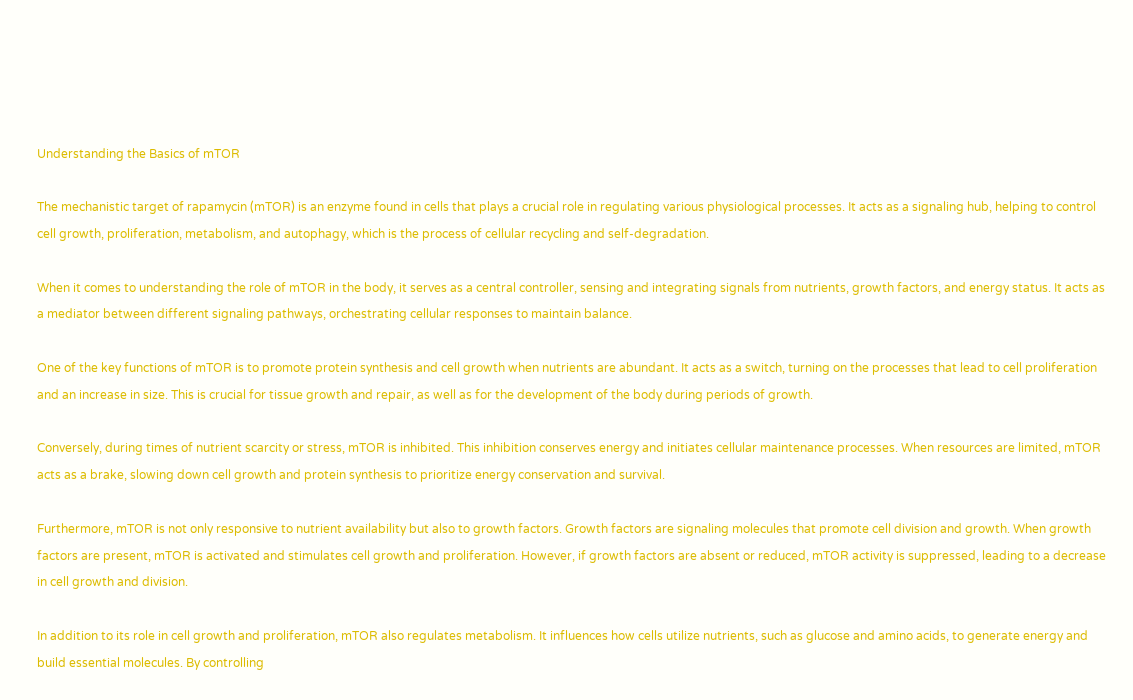Understanding the Basics of mTOR

The mechanistic target of rapamycin (mTOR) is an enzyme found in cells that plays a crucial role in regulating various physiological processes. It acts as a signaling hub, helping to control cell growth, proliferation, metabolism, and autophagy, which is the process of cellular recycling and self-degradation.

When it comes to understanding the role of mTOR in the body, it serves as a central controller, sensing and integrating signals from nutrients, growth factors, and energy status. It acts as a mediator between different signaling pathways, orchestrating cellular responses to maintain balance.

One of the key functions of mTOR is to promote protein synthesis and cell growth when nutrients are abundant. It acts as a switch, turning on the processes that lead to cell proliferation and an increase in size. This is crucial for tissue growth and repair, as well as for the development of the body during periods of growth.

Conversely, during times of nutrient scarcity or stress, mTOR is inhibited. This inhibition conserves energy and initiates cellular maintenance processes. When resources are limited, mTOR acts as a brake, slowing down cell growth and protein synthesis to prioritize energy conservation and survival.

Furthermore, mTOR is not only responsive to nutrient availability but also to growth factors. Growth factors are signaling molecules that promote cell division and growth. When growth factors are present, mTOR is activated and stimulates cell growth and proliferation. However, if growth factors are absent or reduced, mTOR activity is suppressed, leading to a decrease in cell growth and division.

In addition to its role in cell growth and proliferation, mTOR also regulates metabolism. It influences how cells utilize nutrients, such as glucose and amino acids, to generate energy and build essential molecules. By controlling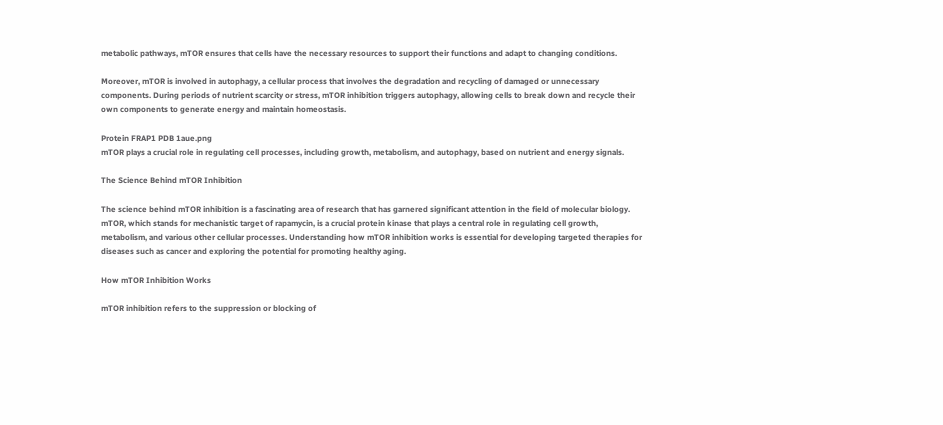metabolic pathways, mTOR ensures that cells have the necessary resources to support their functions and adapt to changing conditions.

Moreover, mTOR is involved in autophagy, a cellular process that involves the degradation and recycling of damaged or unnecessary components. During periods of nutrient scarcity or stress, mTOR inhibition triggers autophagy, allowing cells to break down and recycle their own components to generate energy and maintain homeostasis.

Protein FRAP1 PDB 1aue.png
mTOR plays a crucial role in regulating cell processes, including growth, metabolism, and autophagy, based on nutrient and energy signals.

The Science Behind mTOR Inhibition

The science behind mTOR inhibition is a fascinating area of research that has garnered significant attention in the field of molecular biology. mTOR, which stands for mechanistic target of rapamycin, is a crucial protein kinase that plays a central role in regulating cell growth, metabolism, and various other cellular processes. Understanding how mTOR inhibition works is essential for developing targeted therapies for diseases such as cancer and exploring the potential for promoting healthy aging.

How mTOR Inhibition Works

mTOR inhibition refers to the suppression or blocking of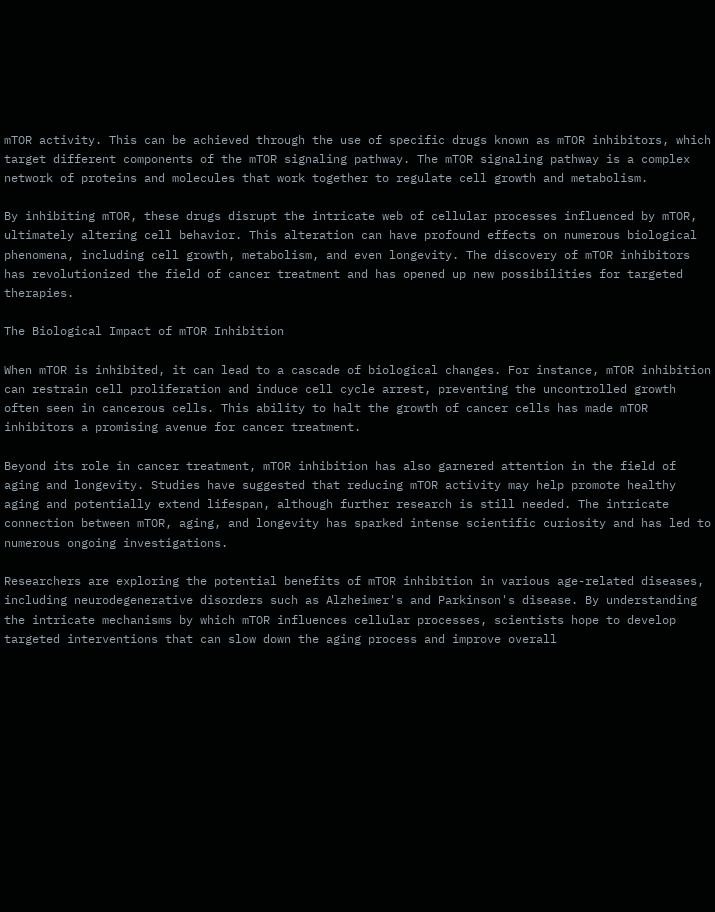mTOR activity. This can be achieved through the use of specific drugs known as mTOR inhibitors, which target different components of the mTOR signaling pathway. The mTOR signaling pathway is a complex network of proteins and molecules that work together to regulate cell growth and metabolism.

By inhibiting mTOR, these drugs disrupt the intricate web of cellular processes influenced by mTOR, ultimately altering cell behavior. This alteration can have profound effects on numerous biological phenomena, including cell growth, metabolism, and even longevity. The discovery of mTOR inhibitors has revolutionized the field of cancer treatment and has opened up new possibilities for targeted therapies.

The Biological Impact of mTOR Inhibition

When mTOR is inhibited, it can lead to a cascade of biological changes. For instance, mTOR inhibition can restrain cell proliferation and induce cell cycle arrest, preventing the uncontrolled growth often seen in cancerous cells. This ability to halt the growth of cancer cells has made mTOR inhibitors a promising avenue for cancer treatment.

Beyond its role in cancer treatment, mTOR inhibition has also garnered attention in the field of aging and longevity. Studies have suggested that reducing mTOR activity may help promote healthy aging and potentially extend lifespan, although further research is still needed. The intricate connection between mTOR, aging, and longevity has sparked intense scientific curiosity and has led to numerous ongoing investigations.

Researchers are exploring the potential benefits of mTOR inhibition in various age-related diseases, including neurodegenerative disorders such as Alzheimer's and Parkinson's disease. By understanding the intricate mechanisms by which mTOR influences cellular processes, scientists hope to develop targeted interventions that can slow down the aging process and improve overall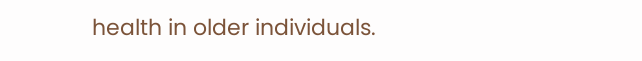health in older individuals.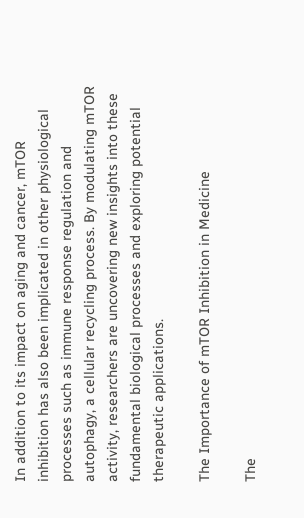In addition to its impact on aging and cancer, mTOR inhibition has also been implicated in other physiological processes such as immune response regulation and autophagy, a cellular recycling process. By modulating mTOR activity, researchers are uncovering new insights into these fundamental biological processes and exploring potential therapeutic applications.

The Importance of mTOR Inhibition in Medicine

The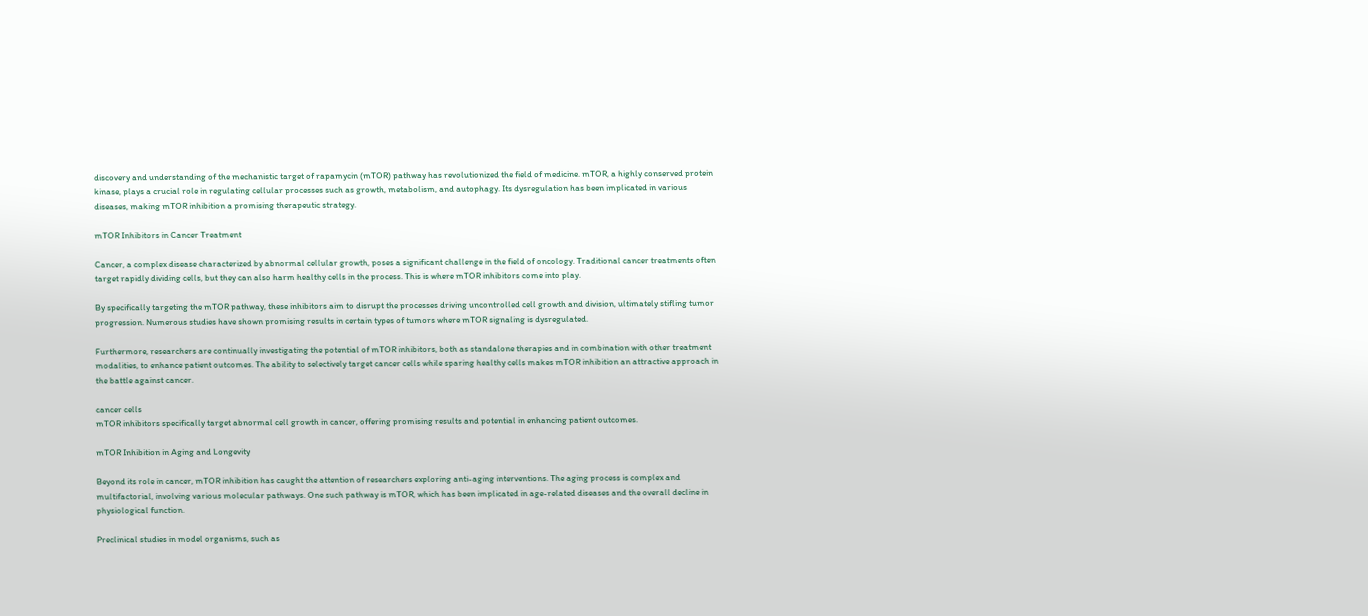discovery and understanding of the mechanistic target of rapamycin (mTOR) pathway has revolutionized the field of medicine. mTOR, a highly conserved protein kinase, plays a crucial role in regulating cellular processes such as growth, metabolism, and autophagy. Its dysregulation has been implicated in various diseases, making mTOR inhibition a promising therapeutic strategy.

mTOR Inhibitors in Cancer Treatment

Cancer, a complex disease characterized by abnormal cellular growth, poses a significant challenge in the field of oncology. Traditional cancer treatments often target rapidly dividing cells, but they can also harm healthy cells in the process. This is where mTOR inhibitors come into play.

By specifically targeting the mTOR pathway, these inhibitors aim to disrupt the processes driving uncontrolled cell growth and division, ultimately stifling tumor progression. Numerous studies have shown promising results in certain types of tumors where mTOR signaling is dysregulated.

Furthermore, researchers are continually investigating the potential of mTOR inhibitors, both as standalone therapies and in combination with other treatment modalities, to enhance patient outcomes. The ability to selectively target cancer cells while sparing healthy cells makes mTOR inhibition an attractive approach in the battle against cancer.

cancer cells
mTOR inhibitors specifically target abnormal cell growth in cancer, offering promising results and potential in enhancing patient outcomes.

mTOR Inhibition in Aging and Longevity

Beyond its role in cancer, mTOR inhibition has caught the attention of researchers exploring anti-aging interventions. The aging process is complex and multifactorial, involving various molecular pathways. One such pathway is mTOR, which has been implicated in age-related diseases and the overall decline in physiological function.

Preclinical studies in model organisms, such as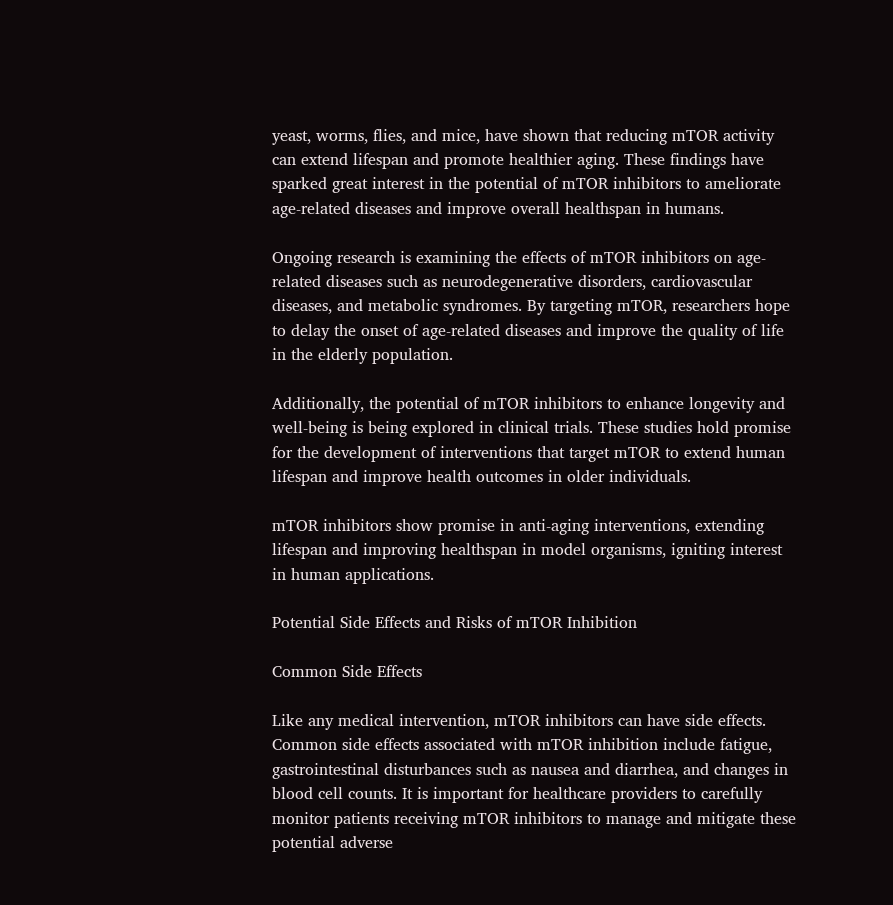yeast, worms, flies, and mice, have shown that reducing mTOR activity can extend lifespan and promote healthier aging. These findings have sparked great interest in the potential of mTOR inhibitors to ameliorate age-related diseases and improve overall healthspan in humans.

Ongoing research is examining the effects of mTOR inhibitors on age-related diseases such as neurodegenerative disorders, cardiovascular diseases, and metabolic syndromes. By targeting mTOR, researchers hope to delay the onset of age-related diseases and improve the quality of life in the elderly population.

Additionally, the potential of mTOR inhibitors to enhance longevity and well-being is being explored in clinical trials. These studies hold promise for the development of interventions that target mTOR to extend human lifespan and improve health outcomes in older individuals.

mTOR inhibitors show promise in anti-aging interventions, extending lifespan and improving healthspan in model organisms, igniting interest in human applications.

Potential Side Effects and Risks of mTOR Inhibition

Common Side Effects

Like any medical intervention, mTOR inhibitors can have side effects. Common side effects associated with mTOR inhibition include fatigue, gastrointestinal disturbances such as nausea and diarrhea, and changes in blood cell counts. It is important for healthcare providers to carefully monitor patients receiving mTOR inhibitors to manage and mitigate these potential adverse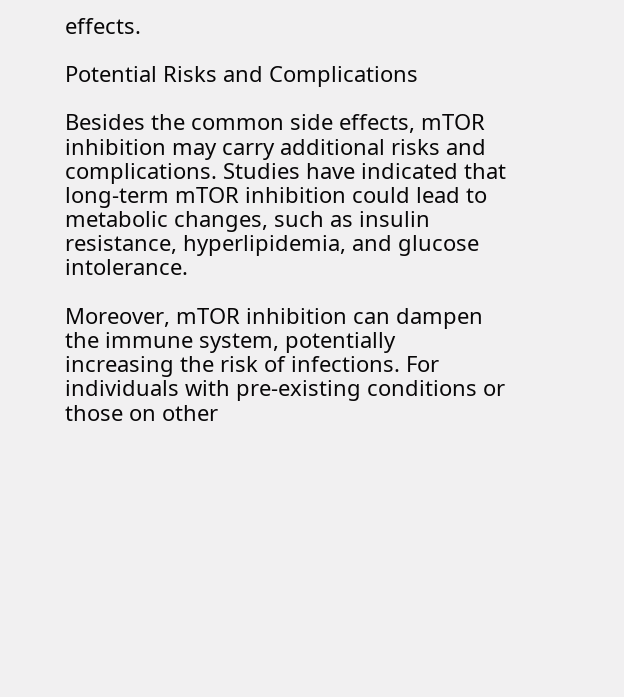effects.

Potential Risks and Complications

Besides the common side effects, mTOR inhibition may carry additional risks and complications. Studies have indicated that long-term mTOR inhibition could lead to metabolic changes, such as insulin resistance, hyperlipidemia, and glucose intolerance.

Moreover, mTOR inhibition can dampen the immune system, potentially increasing the risk of infections. For individuals with pre-existing conditions or those on other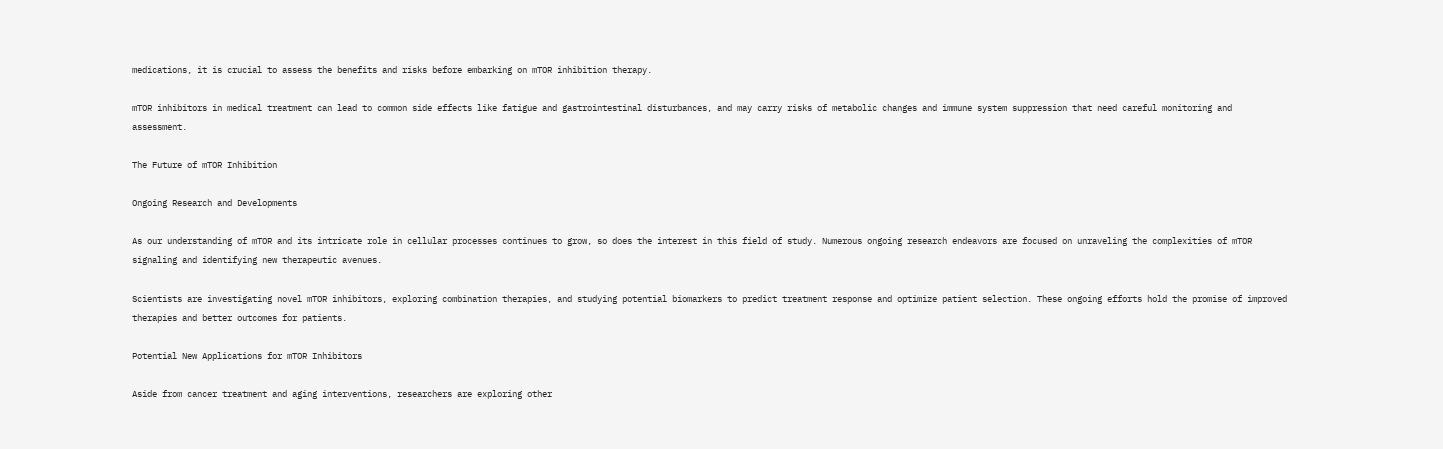medications, it is crucial to assess the benefits and risks before embarking on mTOR inhibition therapy.

mTOR inhibitors in medical treatment can lead to common side effects like fatigue and gastrointestinal disturbances, and may carry risks of metabolic changes and immune system suppression that need careful monitoring and assessment.

The Future of mTOR Inhibition

Ongoing Research and Developments

As our understanding of mTOR and its intricate role in cellular processes continues to grow, so does the interest in this field of study. Numerous ongoing research endeavors are focused on unraveling the complexities of mTOR signaling and identifying new therapeutic avenues.

Scientists are investigating novel mTOR inhibitors, exploring combination therapies, and studying potential biomarkers to predict treatment response and optimize patient selection. These ongoing efforts hold the promise of improved therapies and better outcomes for patients.

Potential New Applications for mTOR Inhibitors

Aside from cancer treatment and aging interventions, researchers are exploring other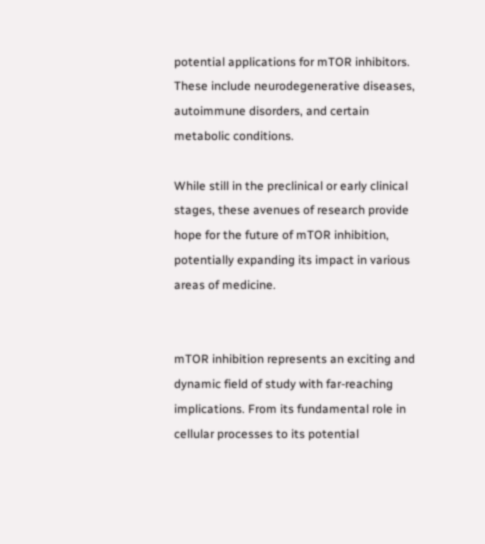potential applications for mTOR inhibitors. These include neurodegenerative diseases, autoimmune disorders, and certain metabolic conditions.

While still in the preclinical or early clinical stages, these avenues of research provide hope for the future of mTOR inhibition, potentially expanding its impact in various areas of medicine.


mTOR inhibition represents an exciting and dynamic field of study with far-reaching implications. From its fundamental role in cellular processes to its potential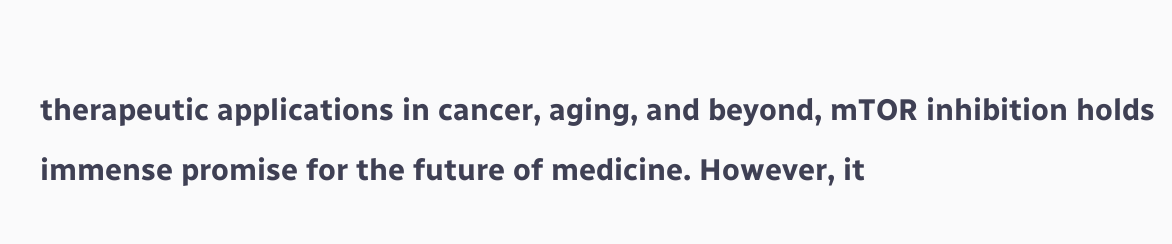therapeutic applications in cancer, aging, and beyond, mTOR inhibition holds immense promise for the future of medicine. However, it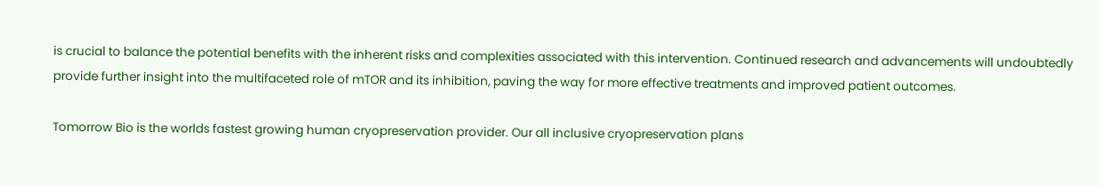is crucial to balance the potential benefits with the inherent risks and complexities associated with this intervention. Continued research and advancements will undoubtedly provide further insight into the multifaceted role of mTOR and its inhibition, paving the way for more effective treatments and improved patient outcomes.

Tomorrow Bio is the worlds fastest growing human cryopreservation provider. Our all inclusive cryopreservation plans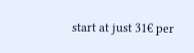start at just 31€ per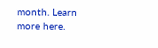month. Learn more here.